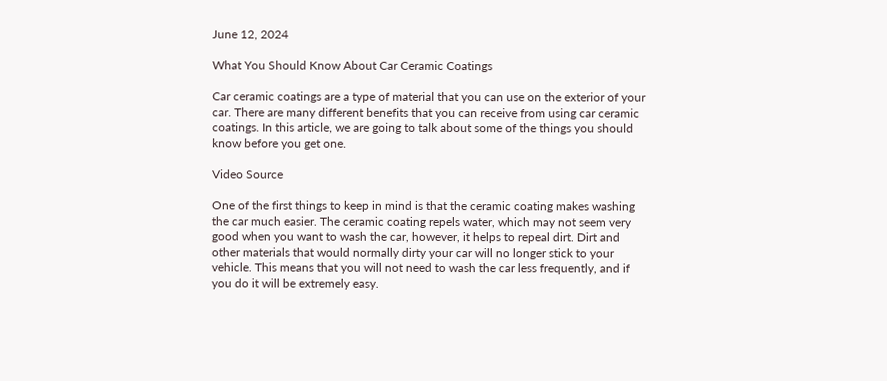June 12, 2024

What You Should Know About Car Ceramic Coatings

Car ceramic coatings are a type of material that you can use on the exterior of your car. There are many different benefits that you can receive from using car ceramic coatings. In this article, we are going to talk about some of the things you should know before you get one.

Video Source

One of the first things to keep in mind is that the ceramic coating makes washing the car much easier. The ceramic coating repels water, which may not seem very good when you want to wash the car, however, it helps to repeal dirt. Dirt and other materials that would normally dirty your car will no longer stick to your vehicle. This means that you will not need to wash the car less frequently, and if you do it will be extremely easy.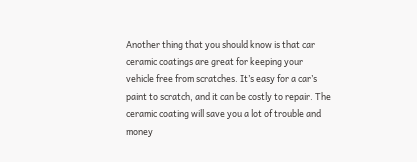Another thing that you should know is that car ceramic coatings are great for keeping your vehicle free from scratches. It’s easy for a car’s paint to scratch, and it can be costly to repair. The ceramic coating will save you a lot of trouble and money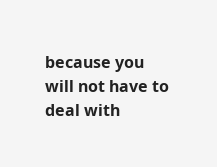because you will not have to deal with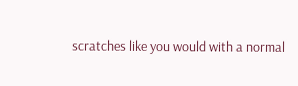scratches like you would with a normal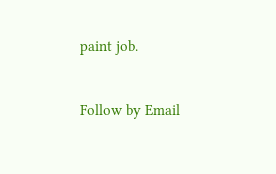paint job.


Follow by Email